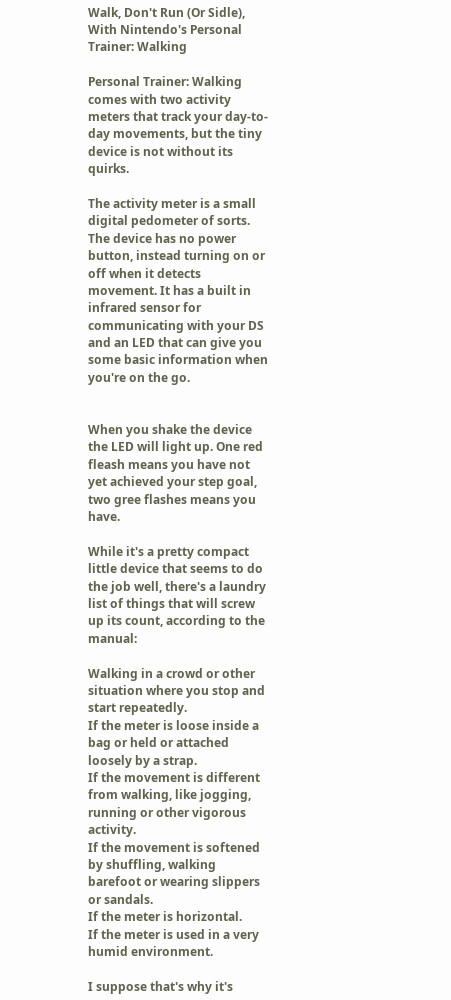Walk, Don't Run (Or Sidle), With Nintendo's Personal Trainer: Walking

Personal Trainer: Walking comes with two activity meters that track your day-to-day movements, but the tiny device is not without its quirks.

The activity meter is a small digital pedometer of sorts. The device has no power button, instead turning on or off when it detects movement. It has a built in infrared sensor for communicating with your DS and an LED that can give you some basic information when you're on the go.


When you shake the device the LED will light up. One red fleash means you have not yet achieved your step goal, two gree flashes means you have.

While it's a pretty compact little device that seems to do the job well, there's a laundry list of things that will screw up its count, according to the manual:

Walking in a crowd or other situation where you stop and start repeatedly.
If the meter is loose inside a bag or held or attached loosely by a strap.
If the movement is different from walking, like jogging, running or other vigorous activity.
If the movement is softened by shuffling, walking barefoot or wearing slippers or sandals.
If the meter is horizontal.
If the meter is used in a very humid environment.

I suppose that's why it's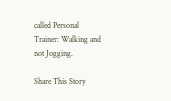called Personal Trainer: Walking and not Jogging.

Share This Story